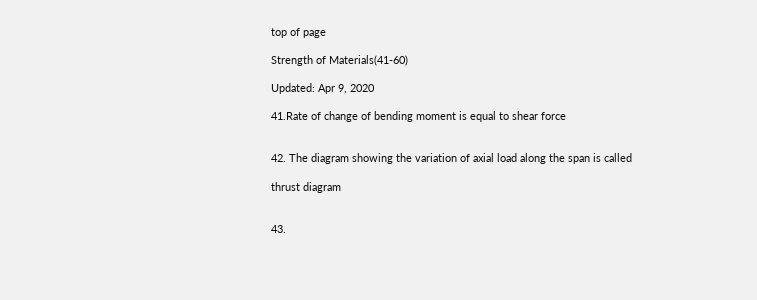top of page

Strength of Materials(41-60)

Updated: Apr 9, 2020

41.Rate of change of bending moment is equal to shear force


42. The diagram showing the variation of axial load along the span is called

thrust diagram


43.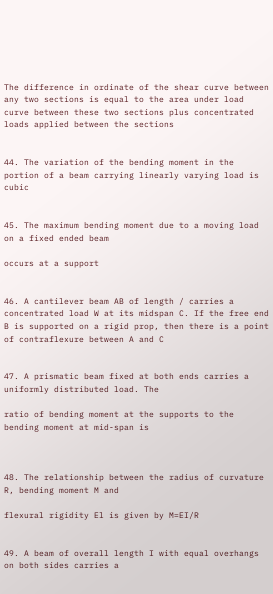The difference in ordinate of the shear curve between any two sections is equal to the area under load curve between these two sections plus concentrated loads applied between the sections


44. The variation of the bending moment in the portion of a beam carrying linearly varying load is cubic


45. The maximum bending moment due to a moving load on a fixed ended beam

occurs at a support


46. A cantilever beam AB of length / carries a concentrated load W at its midspan C. If the free end B is supported on a rigid prop, then there is a point of contraflexure between A and C


47. A prismatic beam fixed at both ends carries a uniformly distributed load. The

ratio of bending moment at the supports to the bending moment at mid-span is



48. The relationship between the radius of curvature R, bending moment M and

flexural rigidity El is given by M=EI/R


49. A beam of overall length I with equal overhangs on both sides carries a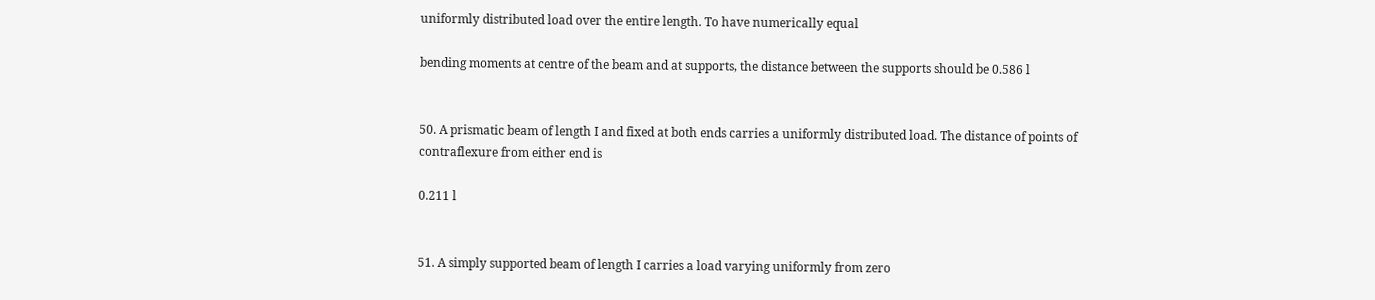uniformly distributed load over the entire length. To have numerically equal

bending moments at centre of the beam and at supports, the distance between the supports should be 0.586 l


50. A prismatic beam of length I and fixed at both ends carries a uniformly distributed load. The distance of points of contraflexure from either end is

0.211 l


51. A simply supported beam of length I carries a load varying uniformly from zero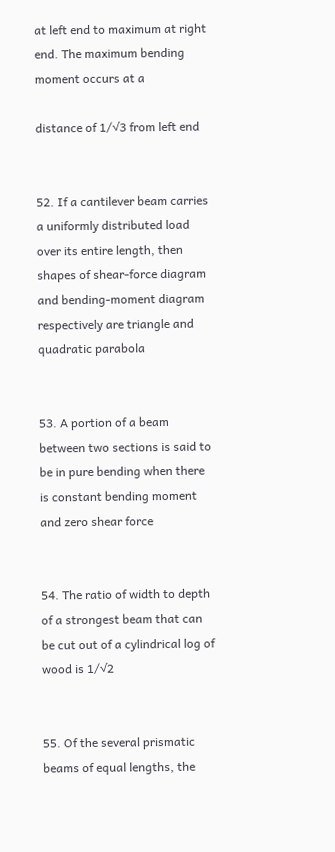at left end to maximum at right end. The maximum bending moment occurs at a

distance of 1/√3 from left end


52. If a cantilever beam carries a uniformly distributed load over its entire length, then shapes of shear-force diagram and bending-moment diagram respectively are triangle and quadratic parabola


53. A portion of a beam between two sections is said to be in pure bending when there is constant bending moment and zero shear force


54. The ratio of width to depth of a strongest beam that can be cut out of a cylindrical log of wood is 1/√2


55. Of the several prismatic beams of equal lengths, the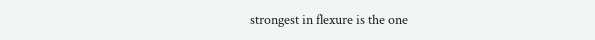strongest in flexure is the one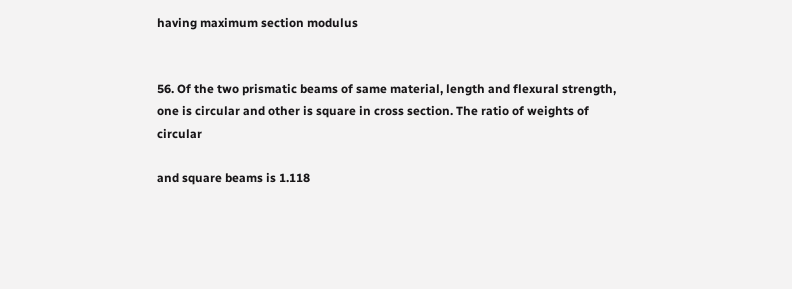having maximum section modulus


56. Of the two prismatic beams of same material, length and flexural strength, one is circular and other is square in cross section. The ratio of weights of circular

and square beams is 1.118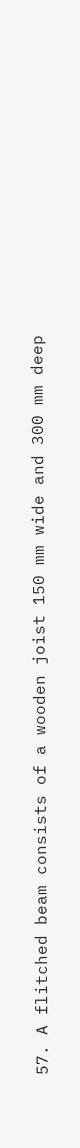57. A flitched beam consists of a wooden joist 150 mm wide and 300 mm deep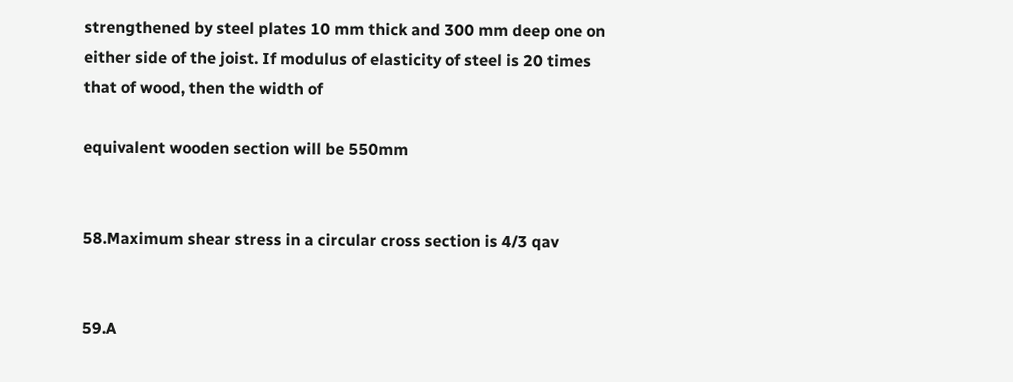strengthened by steel plates 10 mm thick and 300 mm deep one on either side of the joist. If modulus of elasticity of steel is 20 times that of wood, then the width of

equivalent wooden section will be 550mm


58.Maximum shear stress in a circular cross section is 4/3 qav


59.A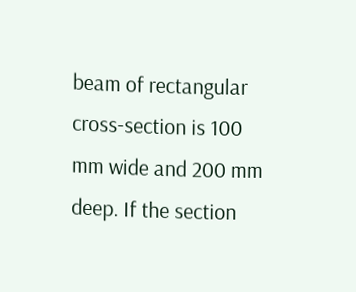beam of rectangular cross-section is 100 mm wide and 200 mm deep. If the section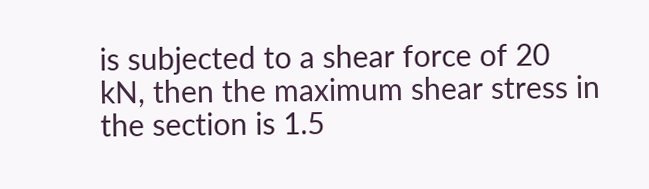is subjected to a shear force of 20 kN, then the maximum shear stress in the section is 1.5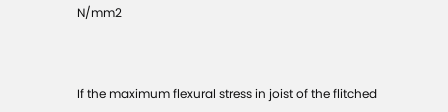N/mm2



If the maximum flexural stress in joist of the flitched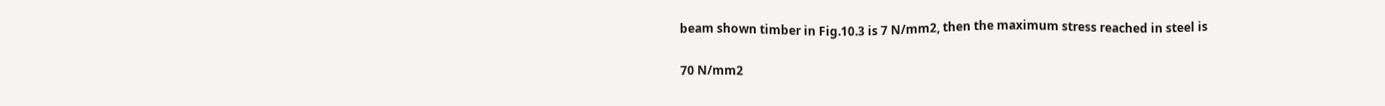beam shown timber in Fig.10.3 is 7 N/mm2, then the maximum stress reached in steel is

70 N/mm2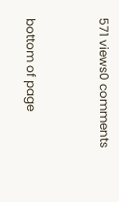571 views0 comments


bottom of page